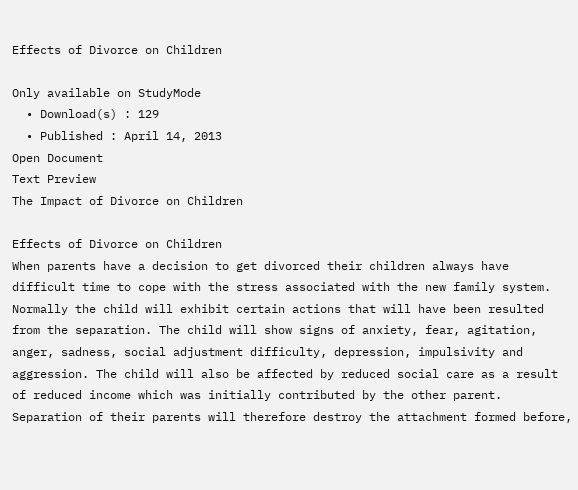Effects of Divorce on Children

Only available on StudyMode
  • Download(s) : 129
  • Published : April 14, 2013
Open Document
Text Preview
The Impact of Divorce on Children

Effects of Divorce on Children
When parents have a decision to get divorced their children always have difficult time to cope with the stress associated with the new family system. Normally the child will exhibit certain actions that will have been resulted from the separation. The child will show signs of anxiety, fear, agitation, anger, sadness, social adjustment difficulty, depression, impulsivity and aggression. The child will also be affected by reduced social care as a result of reduced income which was initially contributed by the other parent. Separation of their parents will therefore destroy the attachment formed before,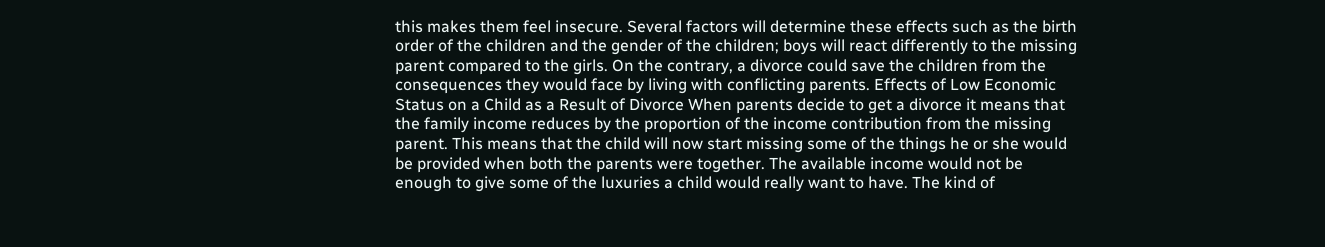this makes them feel insecure. Several factors will determine these effects such as the birth order of the children and the gender of the children; boys will react differently to the missing parent compared to the girls. On the contrary, a divorce could save the children from the consequences they would face by living with conflicting parents. Effects of Low Economic Status on a Child as a Result of Divorce When parents decide to get a divorce it means that the family income reduces by the proportion of the income contribution from the missing parent. This means that the child will now start missing some of the things he or she would be provided when both the parents were together. The available income would not be enough to give some of the luxuries a child would really want to have. The kind of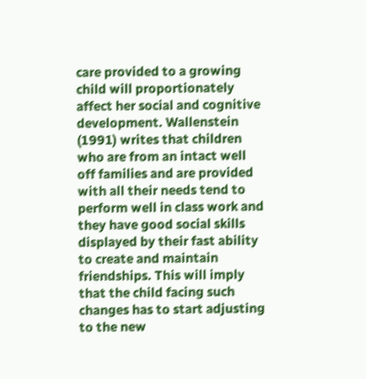care provided to a growing child will proportionately affect her social and cognitive development. Wallenstein (1991) writes that children who are from an intact well off families and are provided with all their needs tend to perform well in class work and they have good social skills displayed by their fast ability to create and maintain friendships. This will imply that the child facing such changes has to start adjusting to the new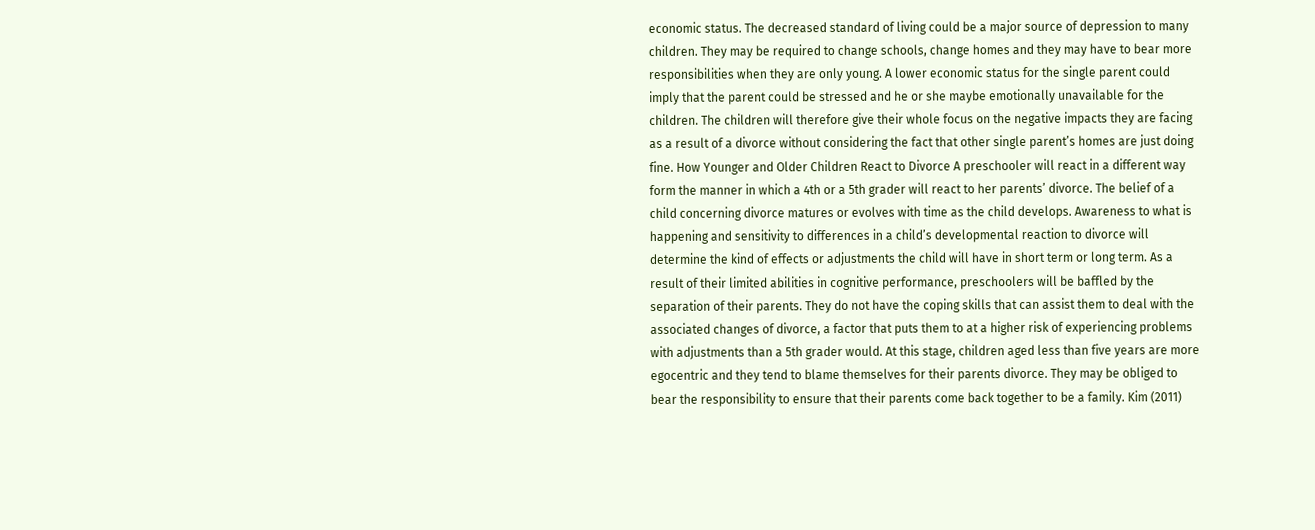economic status. The decreased standard of living could be a major source of depression to many children. They may be required to change schools, change homes and they may have to bear more responsibilities when they are only young. A lower economic status for the single parent could imply that the parent could be stressed and he or she maybe emotionally unavailable for the children. The children will therefore give their whole focus on the negative impacts they are facing as a result of a divorce without considering the fact that other single parent’s homes are just doing fine. How Younger and Older Children React to Divorce A preschooler will react in a different way form the manner in which a 4th or a 5th grader will react to her parents’ divorce. The belief of a child concerning divorce matures or evolves with time as the child develops. Awareness to what is happening and sensitivity to differences in a child’s developmental reaction to divorce will determine the kind of effects or adjustments the child will have in short term or long term. As a result of their limited abilities in cognitive performance, preschoolers will be baffled by the separation of their parents. They do not have the coping skills that can assist them to deal with the associated changes of divorce, a factor that puts them to at a higher risk of experiencing problems with adjustments than a 5th grader would. At this stage, children aged less than five years are more egocentric and they tend to blame themselves for their parents divorce. They may be obliged to bear the responsibility to ensure that their parents come back together to be a family. Kim (2011)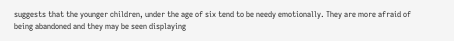suggests that the younger children, under the age of six tend to be needy emotionally. They are more afraid of being abandoned and they may be seen displaying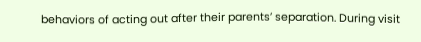behaviors of acting out after their parents’ separation. During visit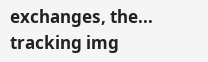exchanges, the...
tracking img